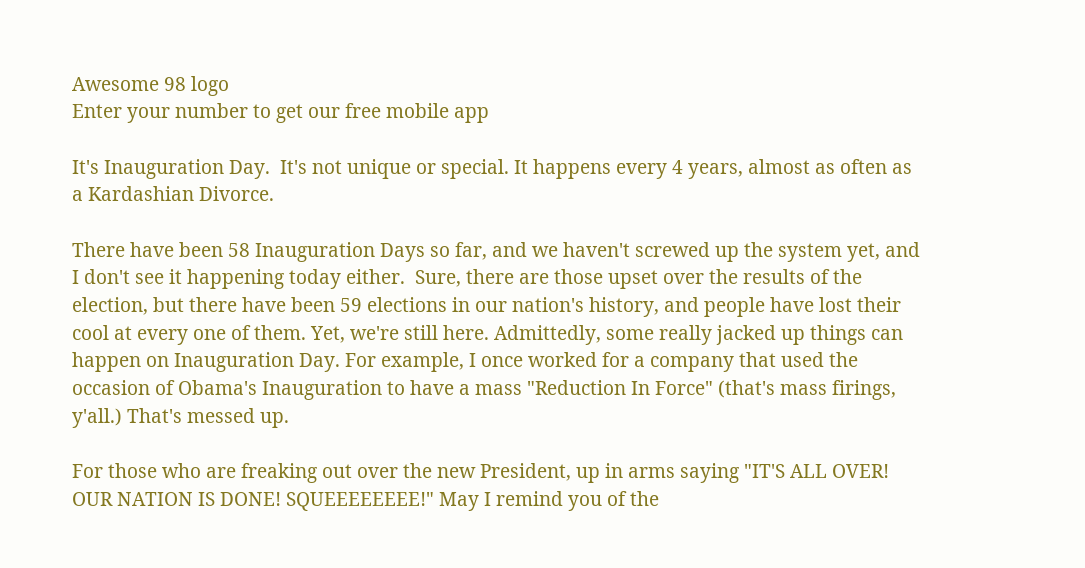Awesome 98 logo
Enter your number to get our free mobile app

It's Inauguration Day.  It's not unique or special. It happens every 4 years, almost as often as a Kardashian Divorce.

There have been 58 Inauguration Days so far, and we haven't screwed up the system yet, and I don't see it happening today either.  Sure, there are those upset over the results of the election, but there have been 59 elections in our nation's history, and people have lost their cool at every one of them. Yet, we're still here. Admittedly, some really jacked up things can happen on Inauguration Day. For example, I once worked for a company that used the occasion of Obama's Inauguration to have a mass "Reduction In Force" (that's mass firings, y'all.) That's messed up.

For those who are freaking out over the new President, up in arms saying "IT'S ALL OVER! OUR NATION IS DONE! SQUEEEEEEEE!" May I remind you of the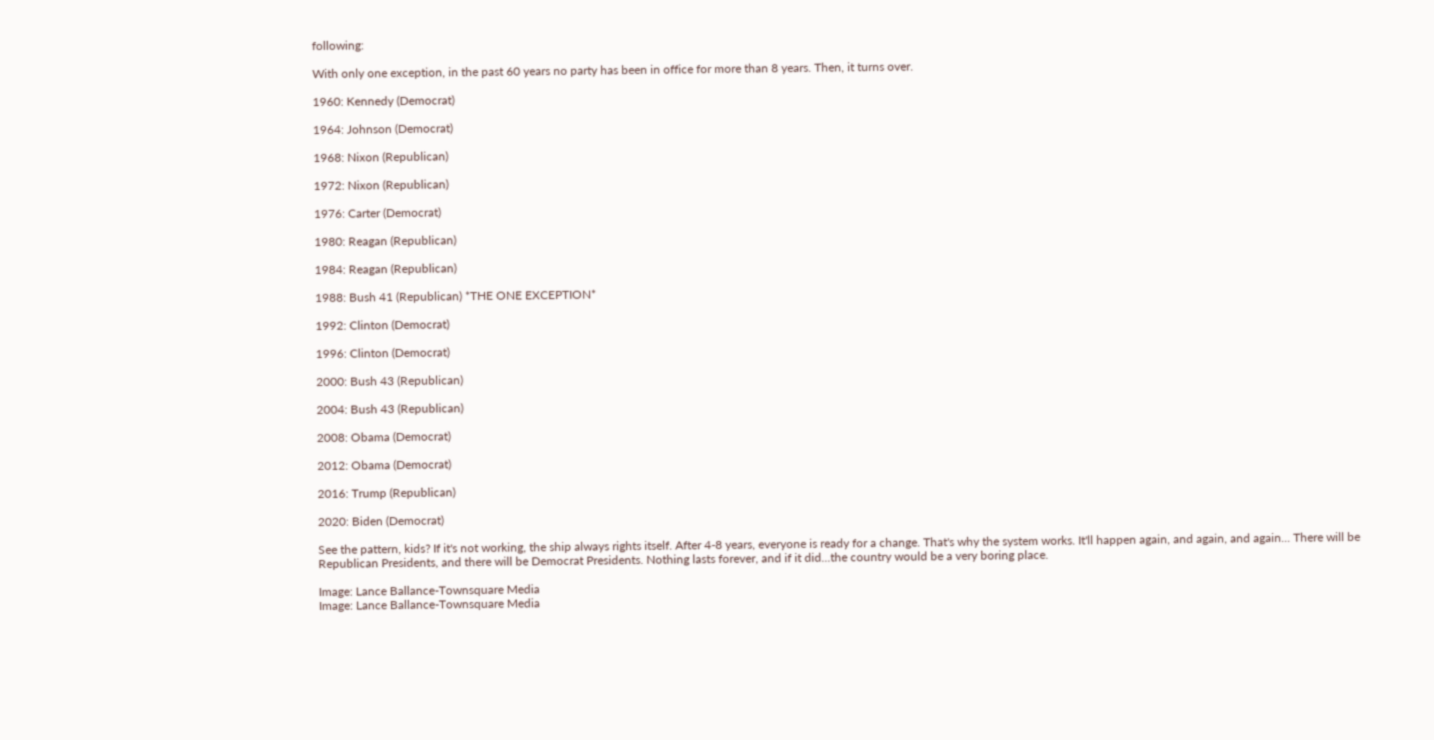following:

With only one exception, in the past 60 years no party has been in office for more than 8 years. Then, it turns over.

1960: Kennedy (Democrat)

1964: Johnson (Democrat)

1968: Nixon (Republican)

1972: Nixon (Republican)

1976: Carter (Democrat)

1980: Reagan (Republican)

1984: Reagan (Republican)

1988: Bush 41 (Republican) *THE ONE EXCEPTION*

1992: Clinton (Democrat)

1996: Clinton (Democrat)

2000: Bush 43 (Republican)

2004: Bush 43 (Republican)

2008: Obama (Democrat)

2012: Obama (Democrat)

2016: Trump (Republican)

2020: Biden (Democrat)

See the pattern, kids? If it's not working, the ship always rights itself. After 4-8 years, everyone is ready for a change. That's why the system works. It'll happen again, and again, and again... There will be Republican Presidents, and there will be Democrat Presidents. Nothing lasts forever, and if it did...the country would be a very boring place.

Image: Lance Ballance-Townsquare Media
Image: Lance Ballance-Townsquare Media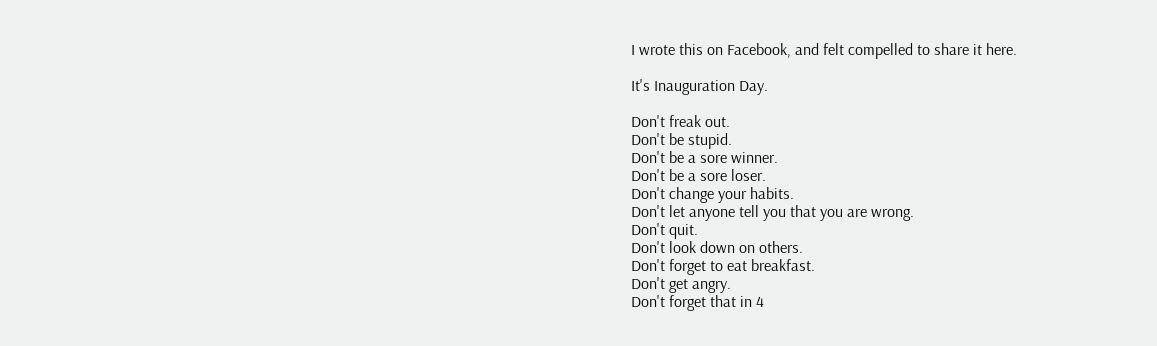I wrote this on Facebook, and felt compelled to share it here.

It's Inauguration Day.

Don't freak out.
Don't be stupid.
Don't be a sore winner.
Don't be a sore loser.
Don't change your habits.
Don't let anyone tell you that you are wrong.
Don't quit.
Don't look down on others.
Don't forget to eat breakfast.
Don't get angry.
Don't forget that in 4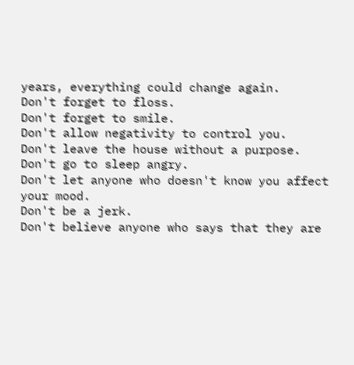years, everything could change again.
Don't forget to floss.
Don't forget to smile.
Don't allow negativity to control you.
Don't leave the house without a purpose.
Don't go to sleep angry.
Don't let anyone who doesn't know you affect your mood.
Don't be a jerk.
Don't believe anyone who says that they are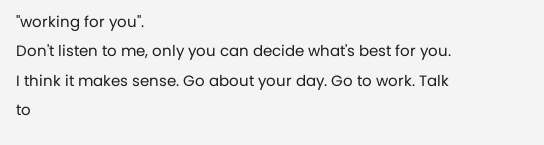"working for you".
Don't listen to me, only you can decide what's best for you.
I think it makes sense. Go about your day. Go to work. Talk to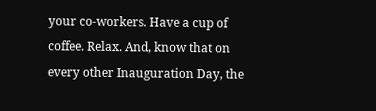your co-workers. Have a cup of coffee. Relax. And, know that on every other Inauguration Day, the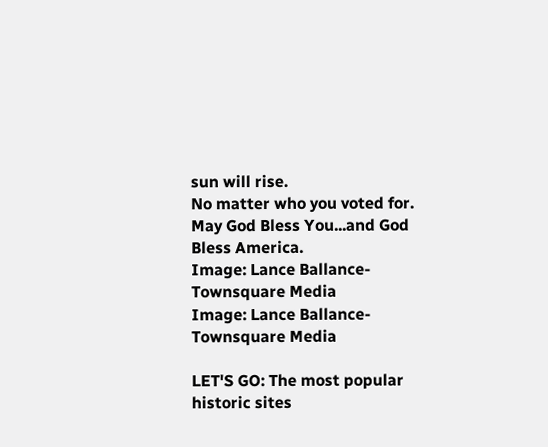sun will rise.
No matter who you voted for. May God Bless You...and God Bless America.
Image: Lance Ballance-Townsquare Media
Image: Lance Ballance-Townsquare Media

LET'S GO: The most popular historic sites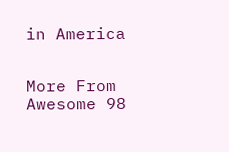in America


More From Awesome 98